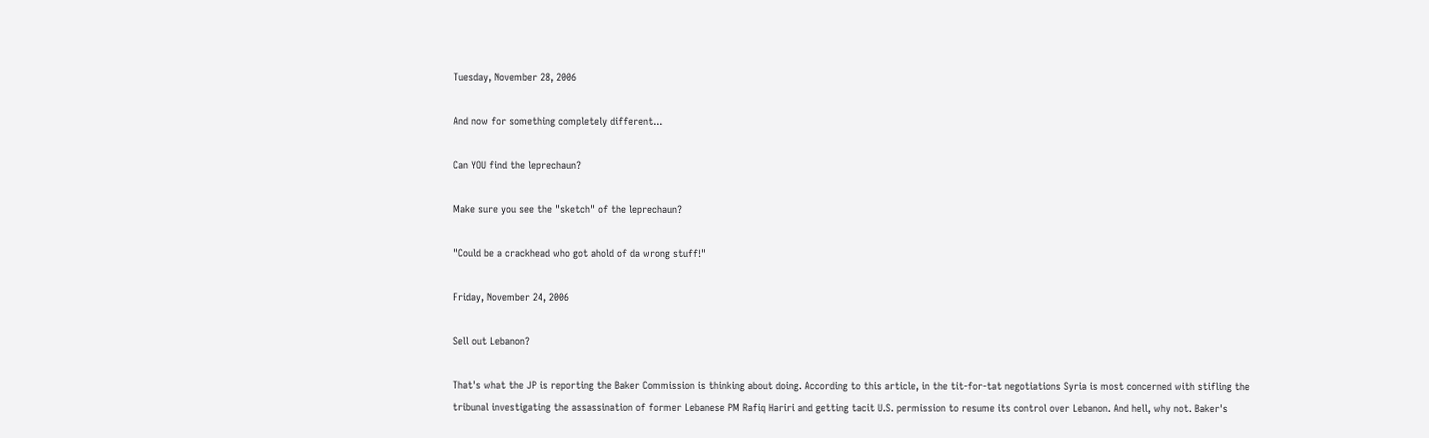Tuesday, November 28, 2006

And now for something completely different...

Can YOU find the leprechaun?

Make sure you see the "sketch" of the leprechaun?

"Could be a crackhead who got ahold of da wrong stuff!"

Friday, November 24, 2006

Sell out Lebanon?

That's what the JP is reporting the Baker Commission is thinking about doing. According to this article, in the tit-for-tat negotiations Syria is most concerned with stifling the tribunal investigating the assassination of former Lebanese PM Rafiq Hariri and getting tacit U.S. permission to resume its control over Lebanon. And hell, why not. Baker's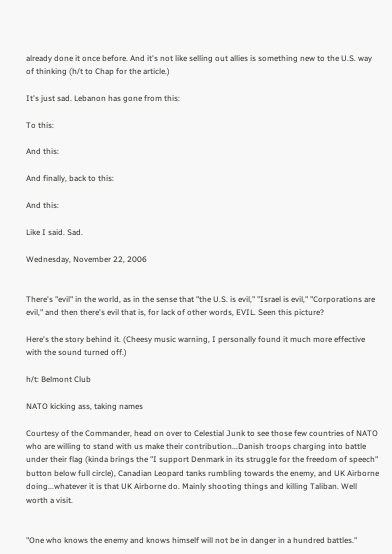already done it once before. And it's not like selling out allies is something new to the U.S. way of thinking (h/t to Chap for the article.)

It's just sad. Lebanon has gone from this:

To this:

And this:

And finally, back to this:

And this:

Like I said. Sad.

Wednesday, November 22, 2006


There's "evil" in the world, as in the sense that "the U.S. is evil," "Israel is evil," "Corporations are evil," and then there's evil that is, for lack of other words, EVIL. Seen this picture?

Here's the story behind it. (Cheesy music warning, I personally found it much more effective with the sound turned off.)

h/t: Belmont Club

NATO kicking ass, taking names

Courtesy of the Commander, head on over to Celestial Junk to see those few countries of NATO who are willing to stand with us make their contribution...Danish troops charging into battle under their flag (kinda brings the "I support Denmark in its struggle for the freedom of speech" button below full circle), Canadian Leopard tanks rumbling towards the enemy, and UK Airborne doing...whatever it is that UK Airborne do. Mainly shooting things and killing Taliban. Well worth a visit.


"One who knows the enemy and knows himself will not be in danger in a hundred battles."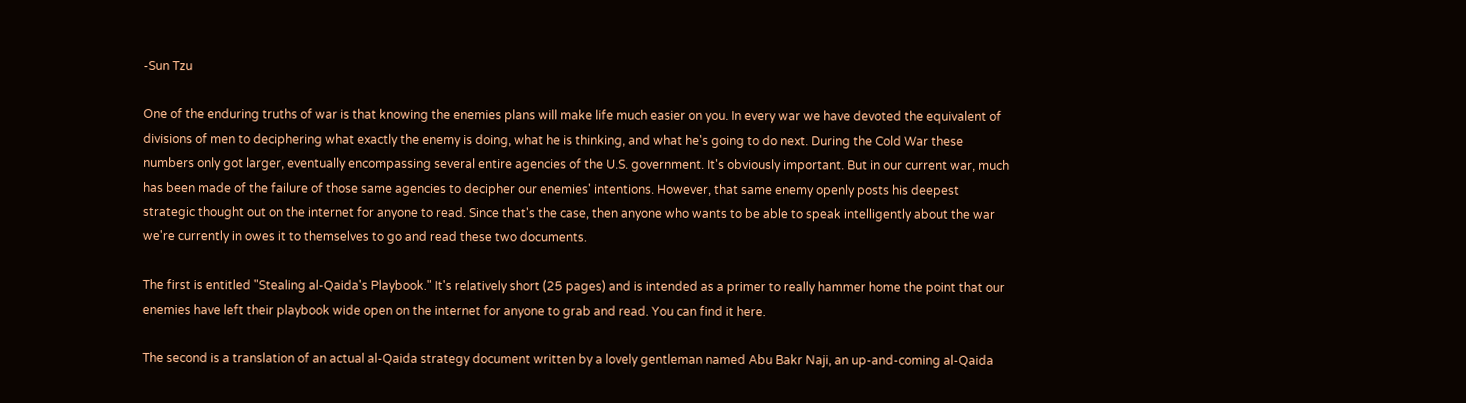-Sun Tzu

One of the enduring truths of war is that knowing the enemies plans will make life much easier on you. In every war we have devoted the equivalent of divisions of men to deciphering what exactly the enemy is doing, what he is thinking, and what he's going to do next. During the Cold War these numbers only got larger, eventually encompassing several entire agencies of the U.S. government. It's obviously important. But in our current war, much has been made of the failure of those same agencies to decipher our enemies' intentions. However, that same enemy openly posts his deepest strategic thought out on the internet for anyone to read. Since that's the case, then anyone who wants to be able to speak intelligently about the war we're currently in owes it to themselves to go and read these two documents.

The first is entitled "Stealing al-Qaida's Playbook." It's relatively short (25 pages) and is intended as a primer to really hammer home the point that our enemies have left their playbook wide open on the internet for anyone to grab and read. You can find it here.

The second is a translation of an actual al-Qaida strategy document written by a lovely gentleman named Abu Bakr Naji, an up-and-coming al-Qaida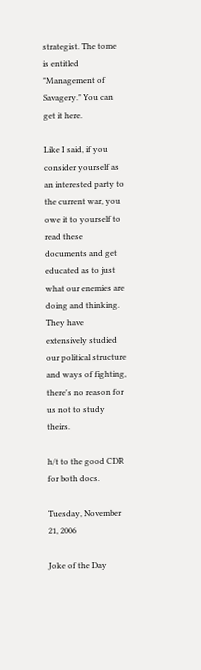strategist. The tome is entitled "Management of Savagery." You can get it here.

Like I said, if you consider yourself as an interested party to the current war, you owe it to yourself to read these documents and get educated as to just what our enemies are doing and thinking. They have extensively studied our political structure and ways of fighting, there's no reason for us not to study theirs.

h/t to the good CDR for both docs.

Tuesday, November 21, 2006

Joke of the Day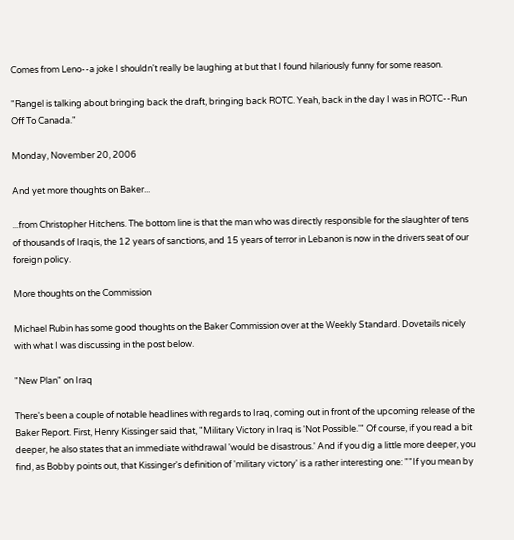Comes from Leno--a joke I shouldn't really be laughing at but that I found hilariously funny for some reason.

"Rangel is talking about bringing back the draft, bringing back ROTC. Yeah, back in the day I was in ROTC--Run Off To Canada."

Monday, November 20, 2006

And yet more thoughts on Baker...

...from Christopher Hitchens. The bottom line is that the man who was directly responsible for the slaughter of tens of thousands of Iraqis, the 12 years of sanctions, and 15 years of terror in Lebanon is now in the drivers seat of our foreign policy.

More thoughts on the Commission

Michael Rubin has some good thoughts on the Baker Commission over at the Weekly Standard. Dovetails nicely with what I was discussing in the post below.

"New Plan" on Iraq

There's been a couple of notable headlines with regards to Iraq, coming out in front of the upcoming release of the Baker Report. First, Henry Kissinger said that, "Military Victory in Iraq is 'Not Possible.'" Of course, if you read a bit deeper, he also states that an immediate withdrawal 'would be disastrous.' And if you dig a little more deeper, you find, as Bobby points out, that Kissinger's definition of 'military victory' is a rather interesting one: ""If you mean by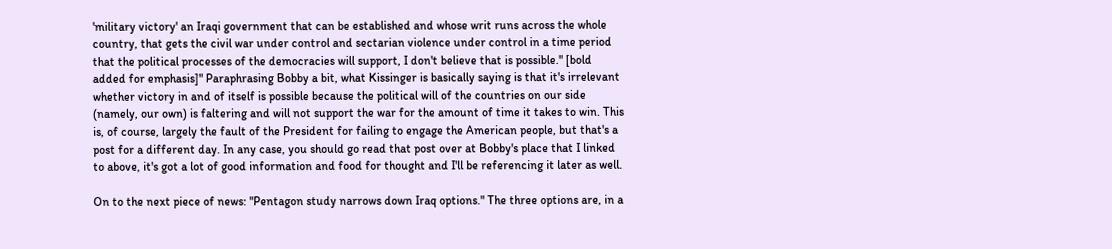'military victory' an Iraqi government that can be established and whose writ runs across the whole country, that gets the civil war under control and sectarian violence under control in a time period that the political processes of the democracies will support, I don't believe that is possible." [bold added for emphasis]" Paraphrasing Bobby a bit, what Kissinger is basically saying is that it's irrelevant whether victory in and of itself is possible because the political will of the countries on our side (namely, our own) is faltering and will not support the war for the amount of time it takes to win. This is, of course, largely the fault of the President for failing to engage the American people, but that's a post for a different day. In any case, you should go read that post over at Bobby's place that I linked to above, it's got a lot of good information and food for thought and I'll be referencing it later as well.

On to the next piece of news: "Pentagon study narrows down Iraq options." The three options are, in a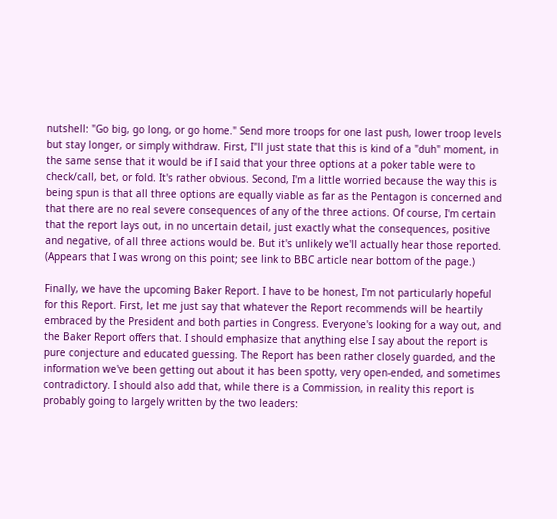nutshell: "Go big, go long, or go home." Send more troops for one last push, lower troop levels but stay longer, or simply withdraw. First, I"ll just state that this is kind of a "duh" moment, in the same sense that it would be if I said that your three options at a poker table were to check/call, bet, or fold. It's rather obvious. Second, I'm a little worried because the way this is being spun is that all three options are equally viable as far as the Pentagon is concerned and that there are no real severe consequences of any of the three actions. Of course, I'm certain that the report lays out, in no uncertain detail, just exactly what the consequences, positive and negative, of all three actions would be. But it's unlikely we'll actually hear those reported. (Appears that I was wrong on this point; see link to BBC article near bottom of the page.)

Finally, we have the upcoming Baker Report. I have to be honest, I'm not particularly hopeful for this Report. First, let me just say that whatever the Report recommends will be heartily embraced by the President and both parties in Congress. Everyone's looking for a way out, and the Baker Report offers that. I should emphasize that anything else I say about the report is pure conjecture and educated guessing. The Report has been rather closely guarded, and the information we've been getting out about it has been spotty, very open-ended, and sometimes contradictory. I should also add that, while there is a Commission, in reality this report is probably going to largely written by the two leaders: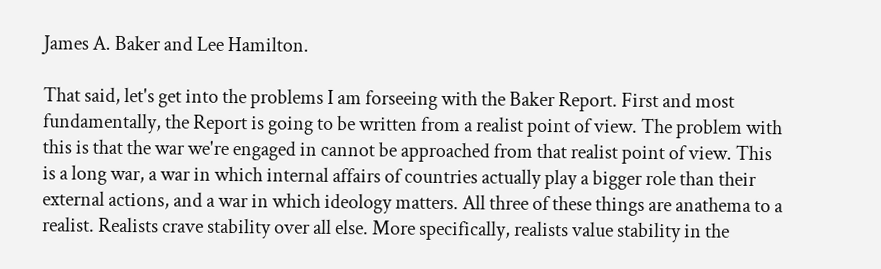James A. Baker and Lee Hamilton.

That said, let's get into the problems I am forseeing with the Baker Report. First and most fundamentally, the Report is going to be written from a realist point of view. The problem with this is that the war we're engaged in cannot be approached from that realist point of view. This is a long war, a war in which internal affairs of countries actually play a bigger role than their external actions, and a war in which ideology matters. All three of these things are anathema to a realist. Realists crave stability over all else. More specifically, realists value stability in the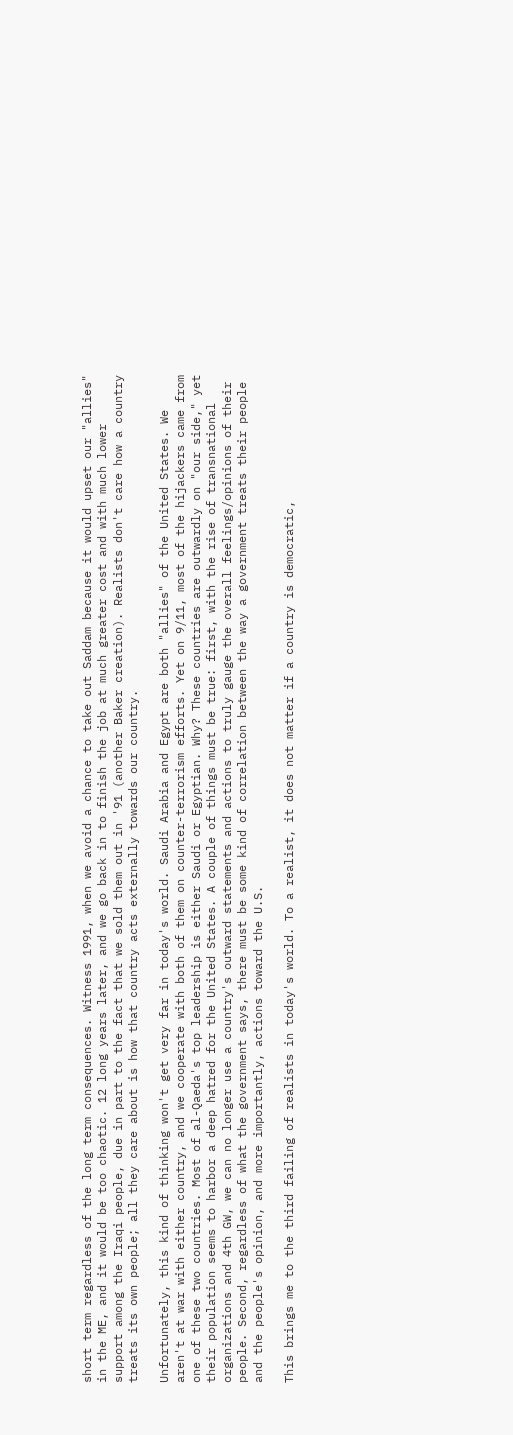short term regardless of the long term consequences. Witness 1991, when we avoid a chance to take out Saddam because it would upset our "allies" in the ME, and it would be too chaotic. 12 long years later, and we go back in to finish the job at much greater cost and with much lower support among the Iraqi people, due in part to the fact that we sold them out in '91 (another Baker creation). Realists don't care how a country treats its own people; all they care about is how that country acts externally towards our country.

Unfortunately, this kind of thinking won't get very far in today's world. Saudi Arabia and Egypt are both "allies" of the United States. We aren't at war with either country, and we cooperate with both of them on counter-terrorism efforts. Yet on 9/11, most of the hijackers came from one of these two countries. Most of al-Qaeda's top leadership is either Saudi or Egyptian. Why? These countries are outwardly on "our side," yet their population seems to harbor a deep hatred for the United States. A couple of things must be true: first, with the rise of transnational organizations and 4th GW, we can no longer use a country's outward statements and actions to truly gauge the overall feelings/opinions of their people. Second, regardless of what the government says, there must be some kind of correlation between the way a government treats their people and the people's opinion, and more importantly, actions toward the U.S.

This brings me to the third failing of realists in today's world. To a realist, it does not matter if a country is democratic,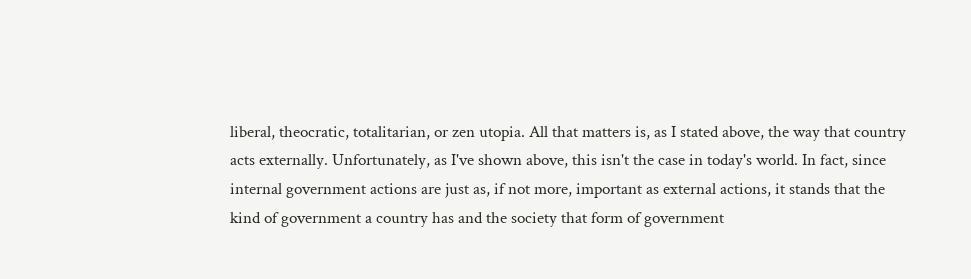liberal, theocratic, totalitarian, or zen utopia. All that matters is, as I stated above, the way that country acts externally. Unfortunately, as I've shown above, this isn't the case in today's world. In fact, since internal government actions are just as, if not more, important as external actions, it stands that the kind of government a country has and the society that form of government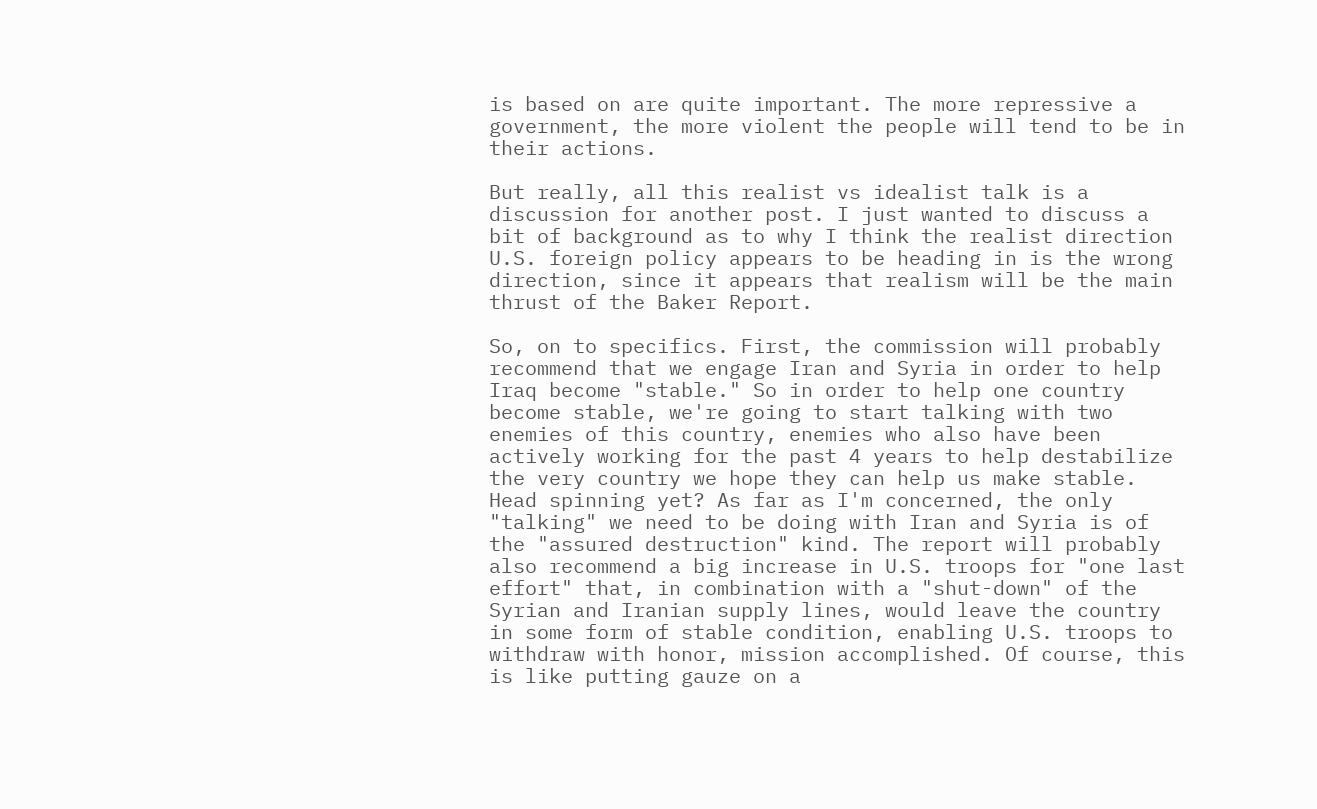is based on are quite important. The more repressive a government, the more violent the people will tend to be in their actions.

But really, all this realist vs idealist talk is a discussion for another post. I just wanted to discuss a bit of background as to why I think the realist direction U.S. foreign policy appears to be heading in is the wrong direction, since it appears that realism will be the main thrust of the Baker Report.

So, on to specifics. First, the commission will probably recommend that we engage Iran and Syria in order to help Iraq become "stable." So in order to help one country become stable, we're going to start talking with two enemies of this country, enemies who also have been actively working for the past 4 years to help destabilize the very country we hope they can help us make stable. Head spinning yet? As far as I'm concerned, the only "talking" we need to be doing with Iran and Syria is of the "assured destruction" kind. The report will probably also recommend a big increase in U.S. troops for "one last effort" that, in combination with a "shut-down" of the Syrian and Iranian supply lines, would leave the country in some form of stable condition, enabling U.S. troops to withdraw with honor, mission accomplished. Of course, this is like putting gauze on a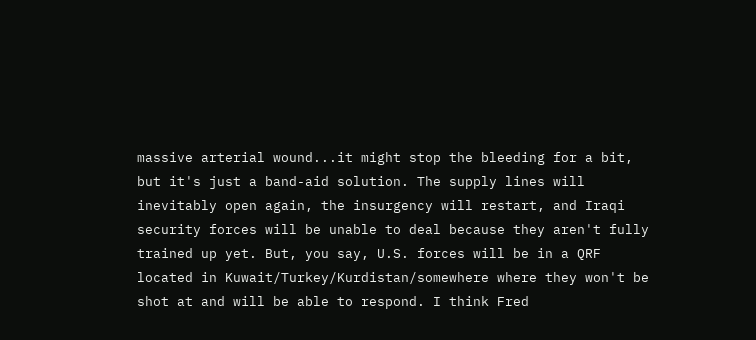massive arterial wound...it might stop the bleeding for a bit, but it's just a band-aid solution. The supply lines will inevitably open again, the insurgency will restart, and Iraqi security forces will be unable to deal because they aren't fully trained up yet. But, you say, U.S. forces will be in a QRF located in Kuwait/Turkey/Kurdistan/somewhere where they won't be shot at and will be able to respond. I think Fred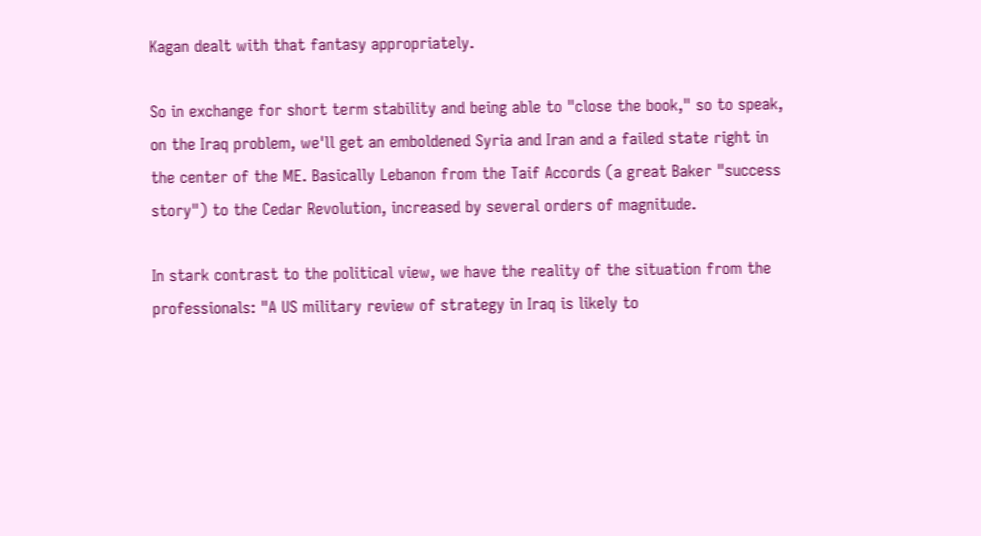Kagan dealt with that fantasy appropriately.

So in exchange for short term stability and being able to "close the book," so to speak, on the Iraq problem, we'll get an emboldened Syria and Iran and a failed state right in the center of the ME. Basically Lebanon from the Taif Accords (a great Baker "success story") to the Cedar Revolution, increased by several orders of magnitude.

In stark contrast to the political view, we have the reality of the situation from the professionals: "A US military review of strategy in Iraq is likely to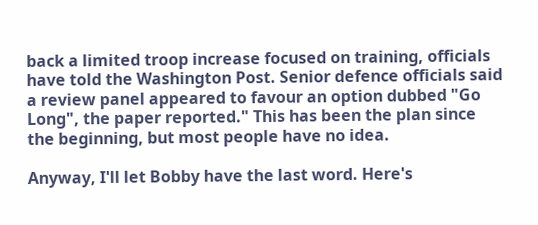back a limited troop increase focused on training, officials have told the Washington Post. Senior defence officials said a review panel appeared to favour an option dubbed "Go Long", the paper reported." This has been the plan since the beginning, but most people have no idea.

Anyway, I'll let Bobby have the last word. Here's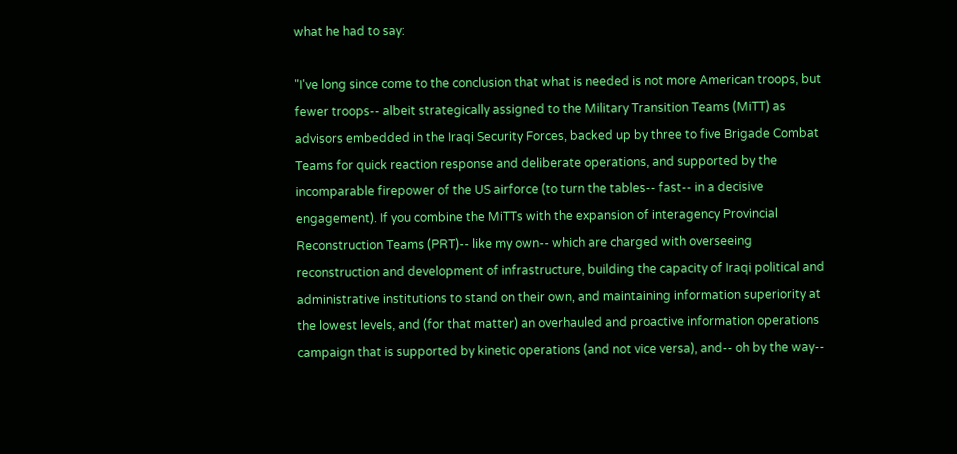what he had to say:

"I've long since come to the conclusion that what is needed is not more American troops, but fewer troops-- albeit strategically assigned to the Military Transition Teams (MiTT) as advisors embedded in the Iraqi Security Forces, backed up by three to five Brigade Combat Teams for quick reaction response and deliberate operations, and supported by the incomparable firepower of the US airforce (to turn the tables-- fast-- in a decisive engagement). If you combine the MiTTs with the expansion of interagency Provincial Reconstruction Teams (PRT)-- like my own-- which are charged with overseeing reconstruction and development of infrastructure, building the capacity of Iraqi political and administrative institutions to stand on their own, and maintaining information superiority at the lowest levels, and (for that matter) an overhauled and proactive information operations campaign that is supported by kinetic operations (and not vice versa), and-- oh by the way--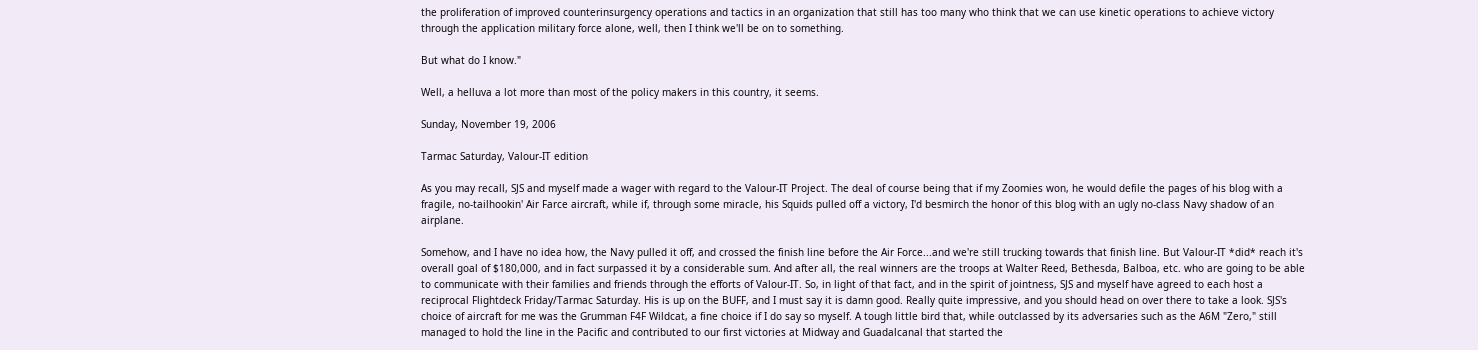the proliferation of improved counterinsurgency operations and tactics in an organization that still has too many who think that we can use kinetic operations to achieve victory through the application military force alone, well, then I think we'll be on to something.

But what do I know."

Well, a helluva a lot more than most of the policy makers in this country, it seems.

Sunday, November 19, 2006

Tarmac Saturday, Valour-IT edition

As you may recall, SJS and myself made a wager with regard to the Valour-IT Project. The deal of course being that if my Zoomies won, he would defile the pages of his blog with a fragile, no-tailhookin' Air Farce aircraft, while if, through some miracle, his Squids pulled off a victory, I'd besmirch the honor of this blog with an ugly no-class Navy shadow of an airplane.

Somehow, and I have no idea how, the Navy pulled it off, and crossed the finish line before the Air Force...and we're still trucking towards that finish line. But Valour-IT *did* reach it's overall goal of $180,000, and in fact surpassed it by a considerable sum. And after all, the real winners are the troops at Walter Reed, Bethesda, Balboa, etc. who are going to be able to communicate with their families and friends through the efforts of Valour-IT. So, in light of that fact, and in the spirit of jointness, SJS and myself have agreed to each host a reciprocal Flightdeck Friday/Tarmac Saturday. His is up on the BUFF, and I must say it is damn good. Really quite impressive, and you should head on over there to take a look. SJS's choice of aircraft for me was the Grumman F4F Wildcat, a fine choice if I do say so myself. A tough little bird that, while outclassed by its adversaries such as the A6M "Zero," still managed to hold the line in the Pacific and contributed to our first victories at Midway and Guadalcanal that started the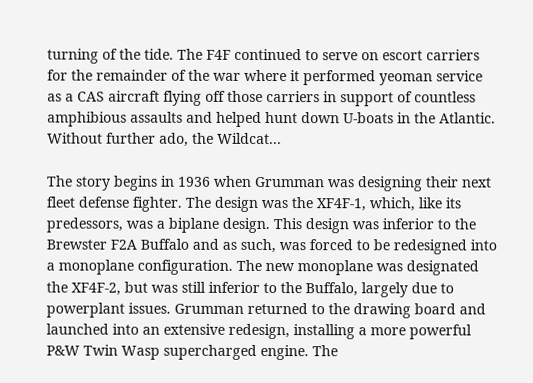turning of the tide. The F4F continued to serve on escort carriers for the remainder of the war where it performed yeoman service as a CAS aircraft flying off those carriers in support of countless amphibious assaults and helped hunt down U-boats in the Atlantic. Without further ado, the Wildcat...

The story begins in 1936 when Grumman was designing their next fleet defense fighter. The design was the XF4F-1, which, like its predessors, was a biplane design. This design was inferior to the Brewster F2A Buffalo and as such, was forced to be redesigned into a monoplane configuration. The new monoplane was designated the XF4F-2, but was still inferior to the Buffalo, largely due to powerplant issues. Grumman returned to the drawing board and launched into an extensive redesign, installing a more powerful P&W Twin Wasp supercharged engine. The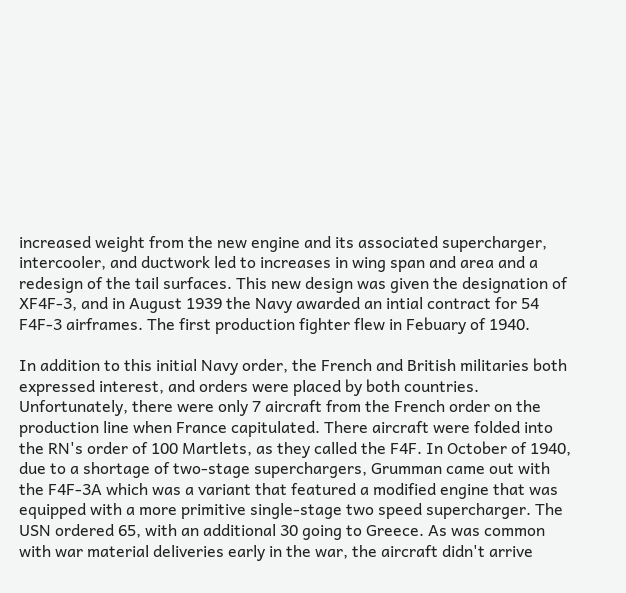increased weight from the new engine and its associated supercharger, intercooler, and ductwork led to increases in wing span and area and a redesign of the tail surfaces. This new design was given the designation of XF4F-3, and in August 1939 the Navy awarded an intial contract for 54 F4F-3 airframes. The first production fighter flew in Febuary of 1940.

In addition to this initial Navy order, the French and British militaries both expressed interest, and orders were placed by both countries. Unfortunately, there were only 7 aircraft from the French order on the production line when France capitulated. There aircraft were folded into the RN's order of 100 Martlets, as they called the F4F. In October of 1940, due to a shortage of two-stage superchargers, Grumman came out with the F4F-3A which was a variant that featured a modified engine that was equipped with a more primitive single-stage two speed supercharger. The USN ordered 65, with an additional 30 going to Greece. As was common with war material deliveries early in the war, the aircraft didn't arrive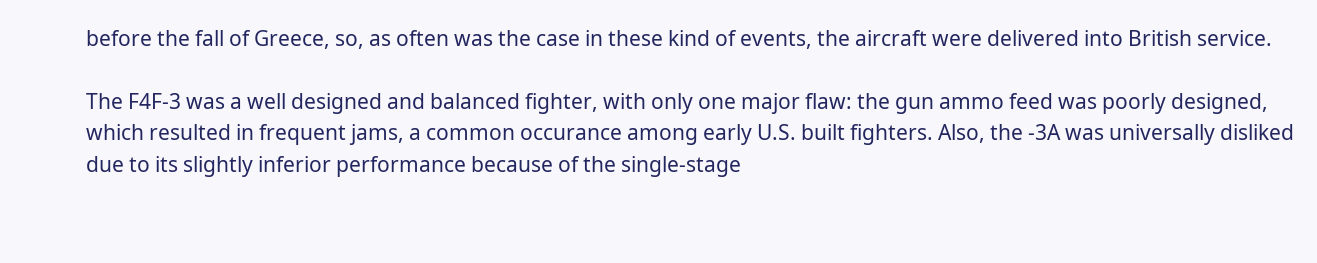before the fall of Greece, so, as often was the case in these kind of events, the aircraft were delivered into British service.

The F4F-3 was a well designed and balanced fighter, with only one major flaw: the gun ammo feed was poorly designed, which resulted in frequent jams, a common occurance among early U.S. built fighters. Also, the -3A was universally disliked due to its slightly inferior performance because of the single-stage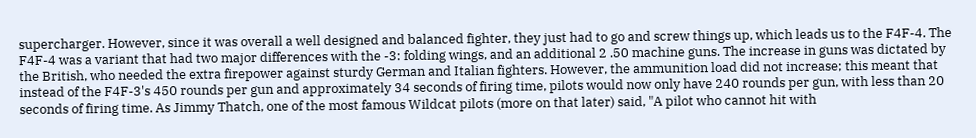supercharger. However, since it was overall a well designed and balanced fighter, they just had to go and screw things up, which leads us to the F4F-4. The F4F-4 was a variant that had two major differences with the -3: folding wings, and an additional 2 .50 machine guns. The increase in guns was dictated by the British, who needed the extra firepower against sturdy German and Italian fighters. However, the ammunition load did not increase; this meant that instead of the F4F-3's 450 rounds per gun and approximately 34 seconds of firing time, pilots would now only have 240 rounds per gun, with less than 20 seconds of firing time. As Jimmy Thatch, one of the most famous Wildcat pilots (more on that later) said, "A pilot who cannot hit with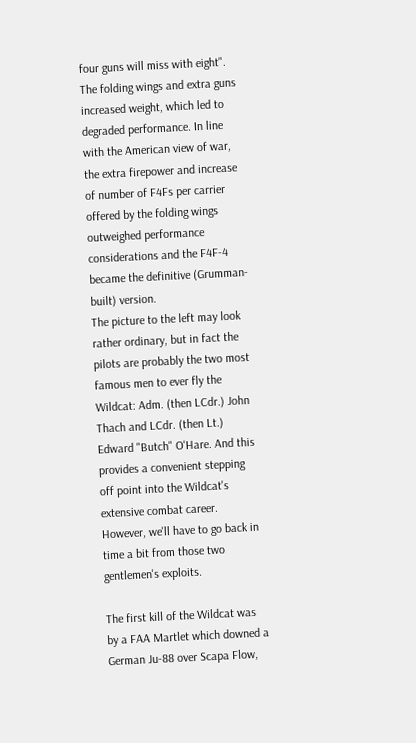four guns will miss with eight". The folding wings and extra guns increased weight, which led to degraded performance. In line with the American view of war, the extra firepower and increase of number of F4Fs per carrier offered by the folding wings outweighed performance considerations and the F4F-4 became the definitive (Grumman-built) version.
The picture to the left may look rather ordinary, but in fact the pilots are probably the two most famous men to ever fly the Wildcat: Adm. (then LCdr.) John Thach and LCdr. (then Lt.) Edward "Butch" O'Hare. And this provides a convenient stepping off point into the Wildcat's extensive combat career. However, we'll have to go back in time a bit from those two gentlemen's exploits.

The first kill of the Wildcat was by a FAA Martlet which downed a German Ju-88 over Scapa Flow,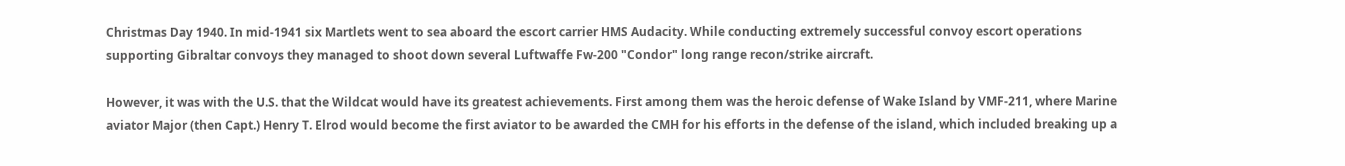Christmas Day 1940. In mid-1941 six Martlets went to sea aboard the escort carrier HMS Audacity. While conducting extremely successful convoy escort operations supporting Gibraltar convoys they managed to shoot down several Luftwaffe Fw-200 "Condor" long range recon/strike aircraft.

However, it was with the U.S. that the Wildcat would have its greatest achievements. First among them was the heroic defense of Wake Island by VMF-211, where Marine aviator Major (then Capt.) Henry T. Elrod would become the first aviator to be awarded the CMH for his efforts in the defense of the island, which included breaking up a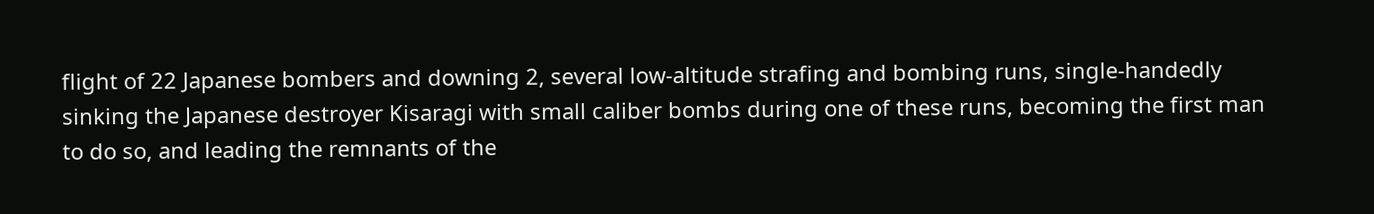flight of 22 Japanese bombers and downing 2, several low-altitude strafing and bombing runs, single-handedly sinking the Japanese destroyer Kisaragi with small caliber bombs during one of these runs, becoming the first man to do so, and leading the remnants of the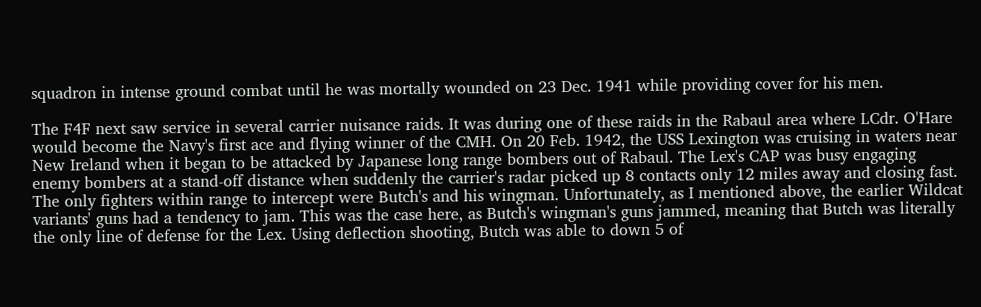squadron in intense ground combat until he was mortally wounded on 23 Dec. 1941 while providing cover for his men.

The F4F next saw service in several carrier nuisance raids. It was during one of these raids in the Rabaul area where LCdr. O'Hare would become the Navy's first ace and flying winner of the CMH. On 20 Feb. 1942, the USS Lexington was cruising in waters near New Ireland when it began to be attacked by Japanese long range bombers out of Rabaul. The Lex's CAP was busy engaging enemy bombers at a stand-off distance when suddenly the carrier's radar picked up 8 contacts only 12 miles away and closing fast. The only fighters within range to intercept were Butch's and his wingman. Unfortunately, as I mentioned above, the earlier Wildcat variants' guns had a tendency to jam. This was the case here, as Butch's wingman's guns jammed, meaning that Butch was literally the only line of defense for the Lex. Using deflection shooting, Butch was able to down 5 of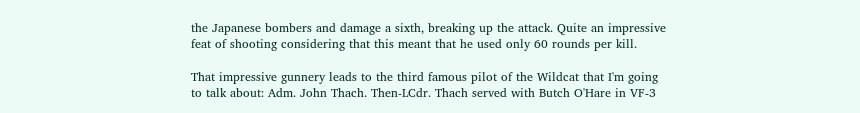the Japanese bombers and damage a sixth, breaking up the attack. Quite an impressive feat of shooting considering that this meant that he used only 60 rounds per kill.

That impressive gunnery leads to the third famous pilot of the Wildcat that I'm going to talk about: Adm. John Thach. Then-LCdr. Thach served with Butch O'Hare in VF-3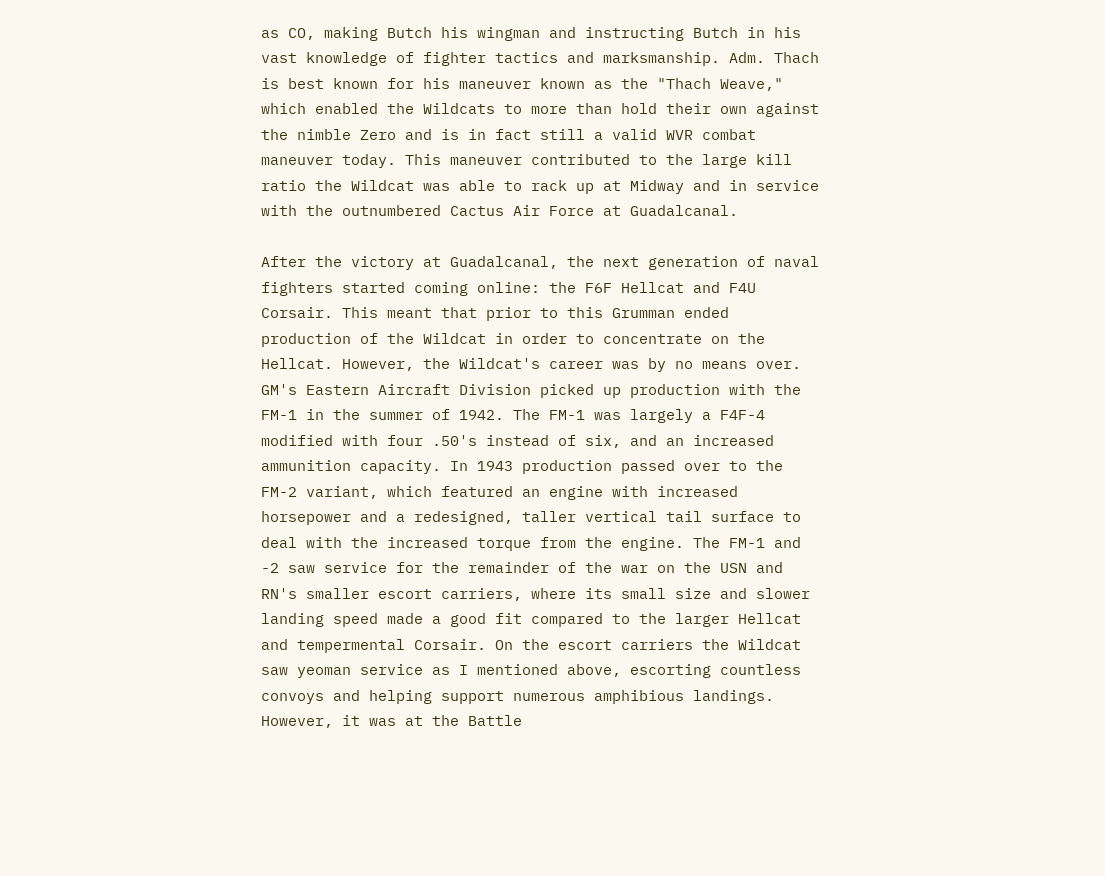as CO, making Butch his wingman and instructing Butch in his vast knowledge of fighter tactics and marksmanship. Adm. Thach is best known for his maneuver known as the "Thach Weave," which enabled the Wildcats to more than hold their own against the nimble Zero and is in fact still a valid WVR combat maneuver today. This maneuver contributed to the large kill ratio the Wildcat was able to rack up at Midway and in service with the outnumbered Cactus Air Force at Guadalcanal.

After the victory at Guadalcanal, the next generation of naval fighters started coming online: the F6F Hellcat and F4U Corsair. This meant that prior to this Grumman ended production of the Wildcat in order to concentrate on the Hellcat. However, the Wildcat's career was by no means over. GM's Eastern Aircraft Division picked up production with the FM-1 in the summer of 1942. The FM-1 was largely a F4F-4 modified with four .50's instead of six, and an increased ammunition capacity. In 1943 production passed over to the FM-2 variant, which featured an engine with increased horsepower and a redesigned, taller vertical tail surface to deal with the increased torque from the engine. The FM-1 and -2 saw service for the remainder of the war on the USN and RN's smaller escort carriers, where its small size and slower landing speed made a good fit compared to the larger Hellcat and tempermental Corsair. On the escort carriers the Wildcat saw yeoman service as I mentioned above, escorting countless convoys and helping support numerous amphibious landings. However, it was at the Battle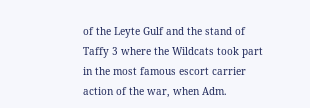of the Leyte Gulf and the stand of Taffy 3 where the Wildcats took part in the most famous escort carrier action of the war, when Adm.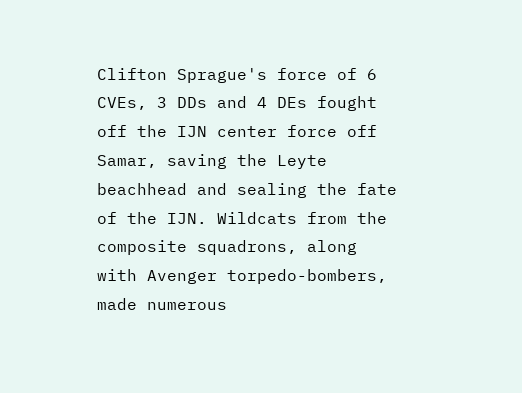Clifton Sprague's force of 6 CVEs, 3 DDs and 4 DEs fought off the IJN center force off Samar, saving the Leyte beachhead and sealing the fate of the IJN. Wildcats from the composite squadrons, along with Avenger torpedo-bombers, made numerous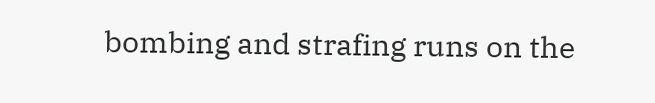bombing and strafing runs on the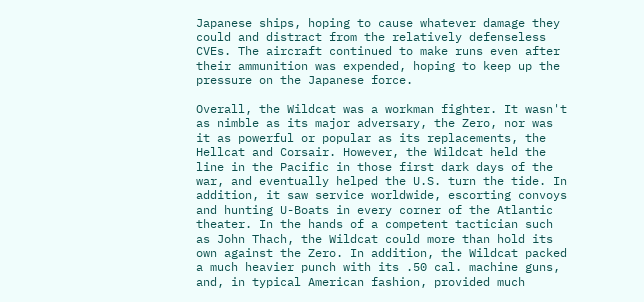Japanese ships, hoping to cause whatever damage they could and distract from the relatively defenseless CVEs. The aircraft continued to make runs even after their ammunition was expended, hoping to keep up the pressure on the Japanese force.

Overall, the Wildcat was a workman fighter. It wasn't as nimble as its major adversary, the Zero, nor was it as powerful or popular as its replacements, the Hellcat and Corsair. However, the Wildcat held the line in the Pacific in those first dark days of the war, and eventually helped the U.S. turn the tide. In addition, it saw service worldwide, escorting convoys and hunting U-Boats in every corner of the Atlantic theater. In the hands of a competent tactician such as John Thach, the Wildcat could more than hold its own against the Zero. In addition, the Wildcat packed a much heavier punch with its .50 cal. machine guns, and, in typical American fashion, provided much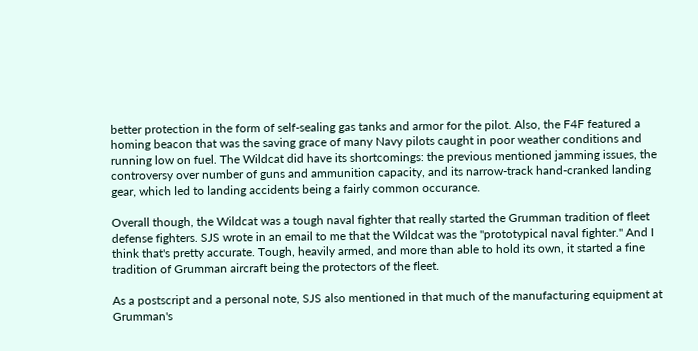better protection in the form of self-sealing gas tanks and armor for the pilot. Also, the F4F featured a homing beacon that was the saving grace of many Navy pilots caught in poor weather conditions and running low on fuel. The Wildcat did have its shortcomings: the previous mentioned jamming issues, the controversy over number of guns and ammunition capacity, and its narrow-track hand-cranked landing gear, which led to landing accidents being a fairly common occurance.

Overall though, the Wildcat was a tough naval fighter that really started the Grumman tradition of fleet defense fighters. SJS wrote in an email to me that the Wildcat was the "prototypical naval fighter." And I think that's pretty accurate. Tough, heavily armed, and more than able to hold its own, it started a fine tradition of Grumman aircraft being the protectors of the fleet.

As a postscript and a personal note, SJS also mentioned in that much of the manufacturing equipment at Grumman's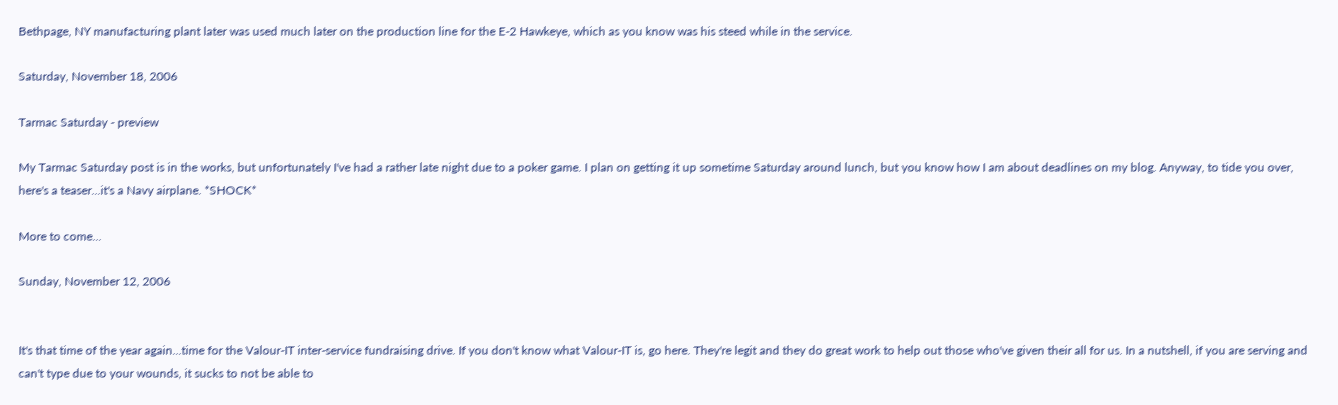Bethpage, NY manufacturing plant later was used much later on the production line for the E-2 Hawkeye, which as you know was his steed while in the service.

Saturday, November 18, 2006

Tarmac Saturday - preview

My Tarmac Saturday post is in the works, but unfortunately I've had a rather late night due to a poker game. I plan on getting it up sometime Saturday around lunch, but you know how I am about deadlines on my blog. Anyway, to tide you over, here's a teaser...it's a Navy airplane. *SHOCK*

More to come...

Sunday, November 12, 2006


It's that time of the year again...time for the Valour-IT inter-service fundraising drive. If you don't know what Valour-IT is, go here. They're legit and they do great work to help out those who've given their all for us. In a nutshell, if you are serving and can't type due to your wounds, it sucks to not be able to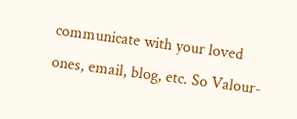communicate with your loved ones, email, blog, etc. So Valour-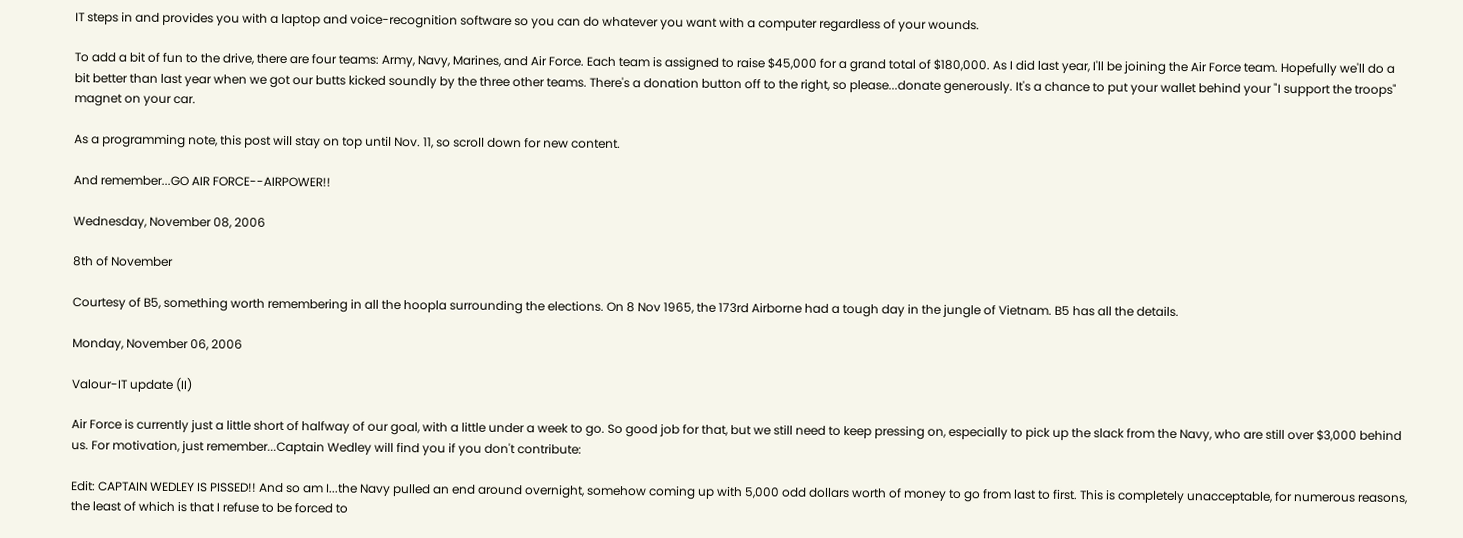IT steps in and provides you with a laptop and voice-recognition software so you can do whatever you want with a computer regardless of your wounds.

To add a bit of fun to the drive, there are four teams: Army, Navy, Marines, and Air Force. Each team is assigned to raise $45,000 for a grand total of $180,000. As I did last year, I'll be joining the Air Force team. Hopefully we'll do a bit better than last year when we got our butts kicked soundly by the three other teams. There's a donation button off to the right, so please...donate generously. It's a chance to put your wallet behind your "I support the troops" magnet on your car.

As a programming note, this post will stay on top until Nov. 11, so scroll down for new content.

And remember...GO AIR FORCE--AIRPOWER!!

Wednesday, November 08, 2006

8th of November

Courtesy of B5, something worth remembering in all the hoopla surrounding the elections. On 8 Nov 1965, the 173rd Airborne had a tough day in the jungle of Vietnam. B5 has all the details.

Monday, November 06, 2006

Valour-IT update (II)

Air Force is currently just a little short of halfway of our goal, with a little under a week to go. So good job for that, but we still need to keep pressing on, especially to pick up the slack from the Navy, who are still over $3,000 behind us. For motivation, just remember...Captain Wedley will find you if you don't contribute:

Edit: CAPTAIN WEDLEY IS PISSED!! And so am I...the Navy pulled an end around overnight, somehow coming up with 5,000 odd dollars worth of money to go from last to first. This is completely unacceptable, for numerous reasons, the least of which is that I refuse to be forced to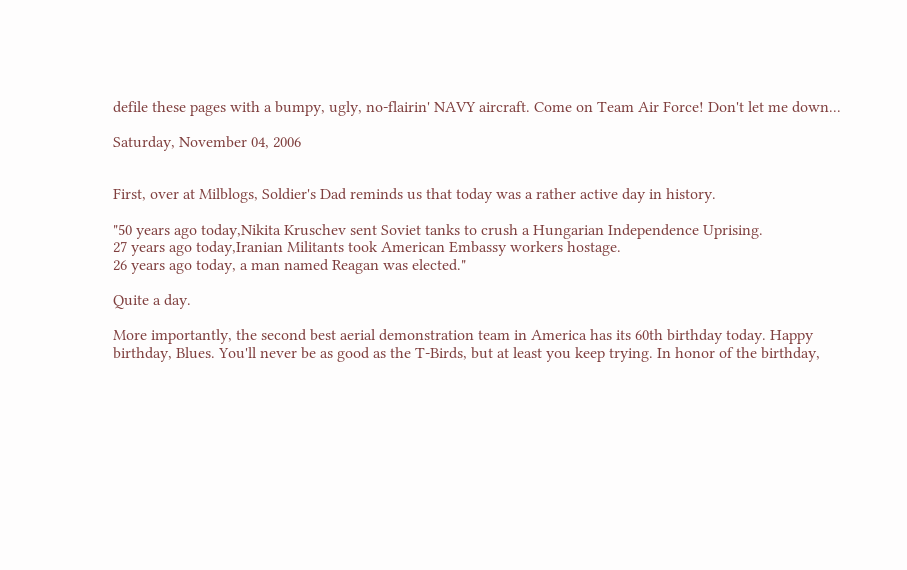defile these pages with a bumpy, ugly, no-flairin' NAVY aircraft. Come on Team Air Force! Don't let me down...

Saturday, November 04, 2006


First, over at Milblogs, Soldier's Dad reminds us that today was a rather active day in history.

"50 years ago today,Nikita Kruschev sent Soviet tanks to crush a Hungarian Independence Uprising.
27 years ago today,Iranian Militants took American Embassy workers hostage.
26 years ago today, a man named Reagan was elected."

Quite a day.

More importantly, the second best aerial demonstration team in America has its 60th birthday today. Happy birthday, Blues. You'll never be as good as the T-Birds, but at least you keep trying. In honor of the birthday,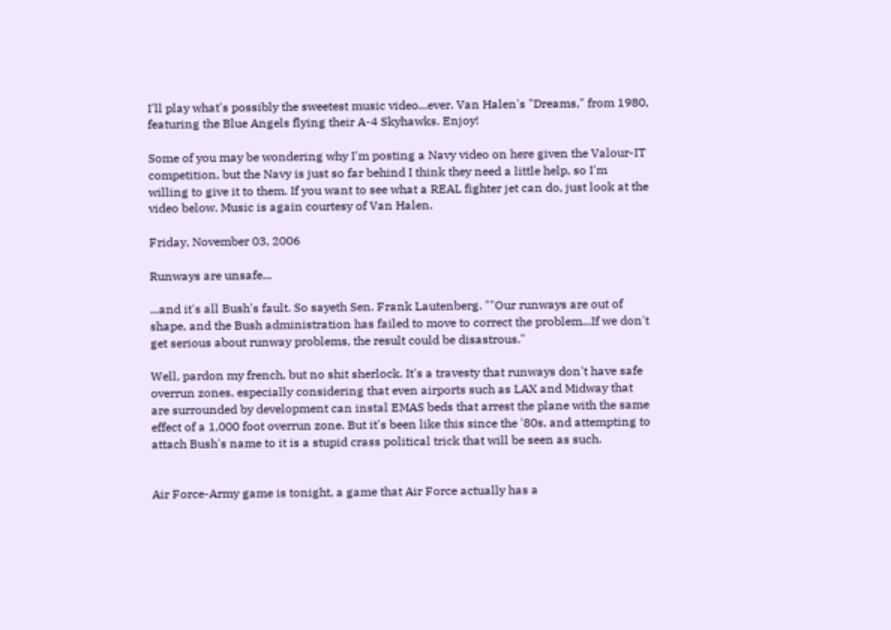I'll play what's possibly the sweetest music video...ever. Van Halen's "Dreams," from 1980, featuring the Blue Angels flying their A-4 Skyhawks. Enjoy!

Some of you may be wondering why I'm posting a Navy video on here given the Valour-IT competition, but the Navy is just so far behind I think they need a little help, so I'm willing to give it to them. If you want to see what a REAL fighter jet can do, just look at the video below. Music is again courtesy of Van Halen.

Friday, November 03, 2006

Runways are unsafe...

...and it's all Bush's fault. So sayeth Sen. Frank Lautenberg. ""Our runways are out of shape, and the Bush administration has failed to move to correct the problem...If we don't get serious about runway problems, the result could be disastrous."

Well, pardon my french, but no shit sherlock. It's a travesty that runways don't have safe overrun zones, especially considering that even airports such as LAX and Midway that are surrounded by development can instal EMAS beds that arrest the plane with the same effect of a 1,000 foot overrun zone. But it's been like this since the '80s, and attempting to attach Bush's name to it is a stupid crass political trick that will be seen as such.


Air Force-Army game is tonight, a game that Air Force actually has a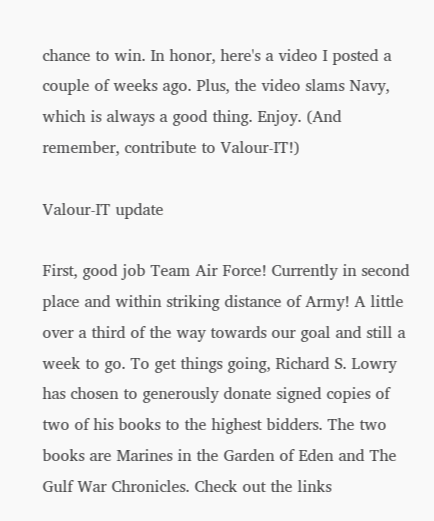chance to win. In honor, here's a video I posted a couple of weeks ago. Plus, the video slams Navy, which is always a good thing. Enjoy. (And remember, contribute to Valour-IT!)

Valour-IT update

First, good job Team Air Force! Currently in second place and within striking distance of Army! A little over a third of the way towards our goal and still a week to go. To get things going, Richard S. Lowry has chosen to generously donate signed copies of two of his books to the highest bidders. The two books are Marines in the Garden of Eden and The Gulf War Chronicles. Check out the links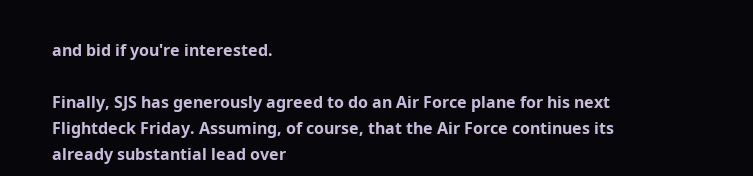and bid if you're interested.

Finally, SJS has generously agreed to do an Air Force plane for his next Flightdeck Friday. Assuming, of course, that the Air Force continues its already substantial lead over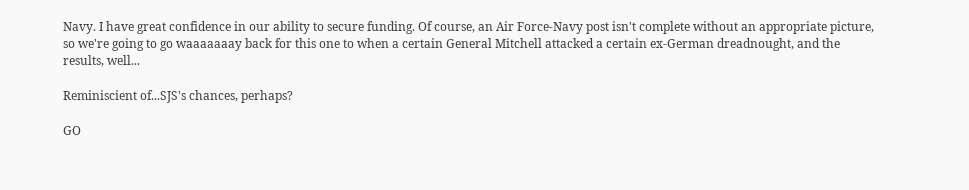Navy. I have great confidence in our ability to secure funding. Of course, an Air Force-Navy post isn't complete without an appropriate picture, so we're going to go waaaaaaay back for this one to when a certain General Mitchell attacked a certain ex-German dreadnought, and the results, well...

Reminiscient of...SJS's chances, perhaps?

GO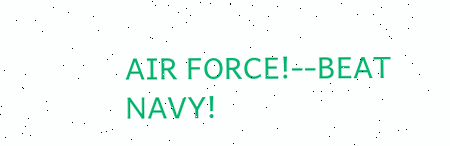AIR FORCE!--BEAT NAVY!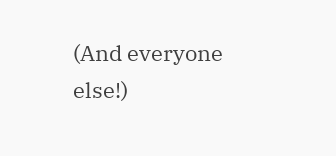(And everyone else!)